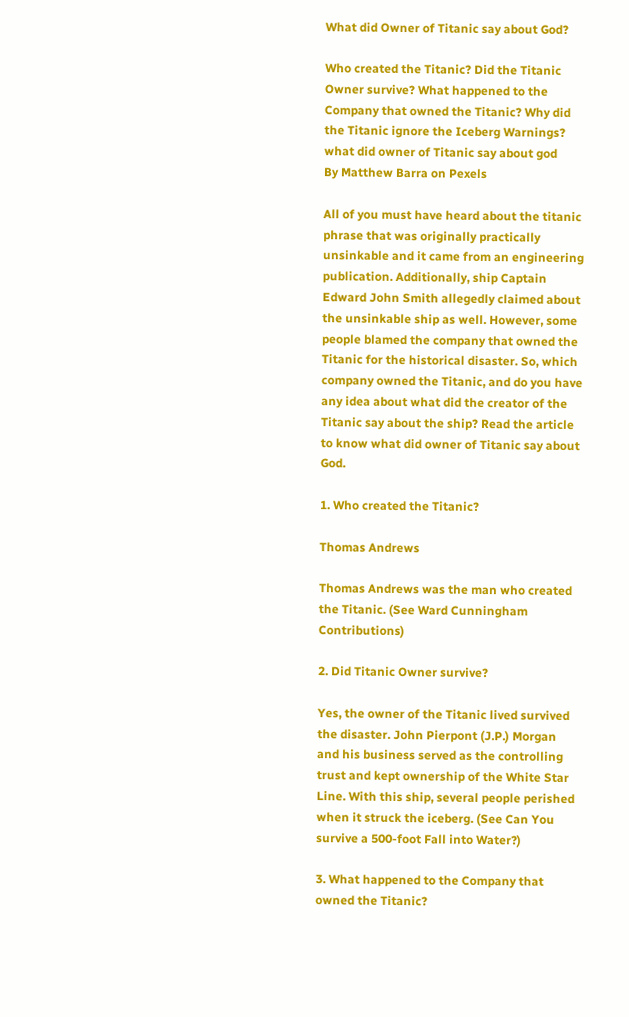What did Owner of Titanic say about God?

Who created the Titanic? Did the Titanic Owner survive? What happened to the Company that owned the Titanic? Why did the Titanic ignore the Iceberg Warnings?
what did owner of Titanic say about god
By Matthew Barra on Pexels

All of you must have heard about the titanic phrase that was originally practically unsinkable and it came from an engineering publication. Additionally, ship Captain Edward John Smith allegedly claimed about the unsinkable ship as well. However, some people blamed the company that owned the Titanic for the historical disaster. So, which company owned the Titanic, and do you have any idea about what did the creator of the Titanic say about the ship? Read the article to know what did owner of Titanic say about God.

1. Who created the Titanic?

Thomas Andrews

Thomas Andrews was the man who created the Titanic. (See Ward Cunningham Contributions)

2. Did Titanic Owner survive?

Yes, the owner of the Titanic lived survived the disaster. John Pierpont (J.P.) Morgan and his business served as the controlling trust and kept ownership of the White Star Line. With this ship, several people perished when it struck the iceberg. (See Can You survive a 500-foot Fall into Water?)

3. What happened to the Company that owned the Titanic?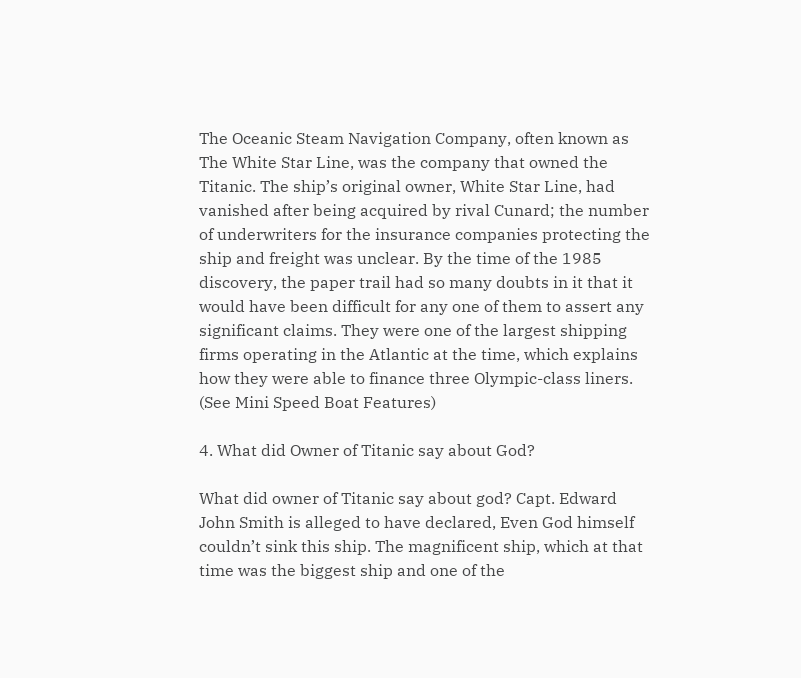The Oceanic Steam Navigation Company, often known as The White Star Line, was the company that owned the Titanic. The ship’s original owner, White Star Line, had vanished after being acquired by rival Cunard; the number of underwriters for the insurance companies protecting the ship and freight was unclear. By the time of the 1985 discovery, the paper trail had so many doubts in it that it would have been difficult for any one of them to assert any significant claims. They were one of the largest shipping firms operating in the Atlantic at the time, which explains how they were able to finance three Olympic-class liners. (See Mini Speed Boat Features)

4. What did Owner of Titanic say about God?

What did owner of Titanic say about god? Capt. Edward John Smith is alleged to have declared, Even God himself couldn’t sink this ship. The magnificent ship, which at that time was the biggest ship and one of the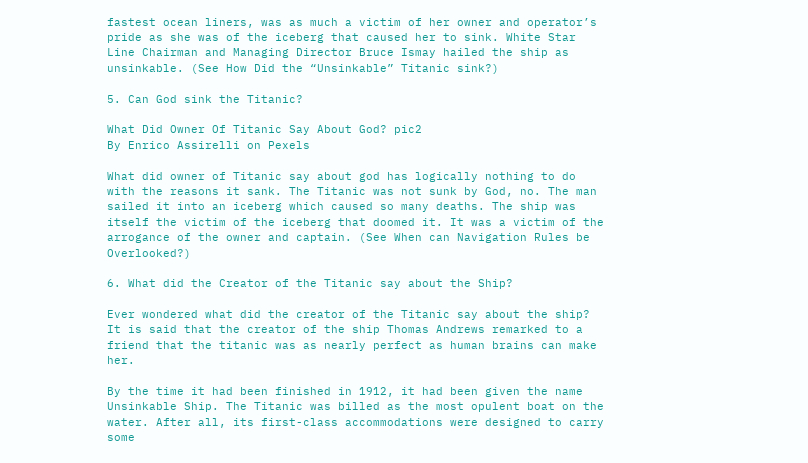fastest ocean liners, was as much a victim of her owner and operator’s pride as she was of the iceberg that caused her to sink. White Star Line Chairman and Managing Director Bruce Ismay hailed the ship as unsinkable. (See How Did the “Unsinkable” Titanic sink?)

5. Can God sink the Titanic?

What Did Owner Of Titanic Say About God? pic2
By Enrico Assirelli on Pexels

What did owner of Titanic say about god has logically nothing to do with the reasons it sank. The Titanic was not sunk by God, no. The man sailed it into an iceberg which caused so many deaths. The ship was itself the victim of the iceberg that doomed it. It was a victim of the arrogance of the owner and captain. (See When can Navigation Rules be Overlooked?)

6. What did the Creator of the Titanic say about the Ship?

Ever wondered what did the creator of the Titanic say about the ship? It is said that the creator of the ship Thomas Andrews remarked to a friend that the titanic was as nearly perfect as human brains can make her.

By the time it had been finished in 1912, it had been given the name Unsinkable Ship. The Titanic was billed as the most opulent boat on the water. After all, its first-class accommodations were designed to carry some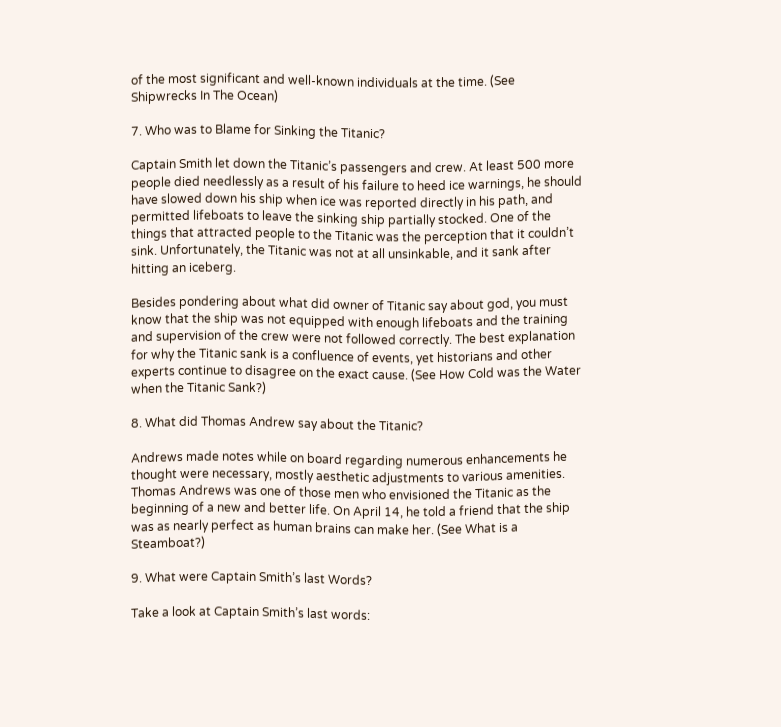of the most significant and well-known individuals at the time. (See Shipwrecks In The Ocean)

7. Who was to Blame for Sinking the Titanic?

Captain Smith let down the Titanic’s passengers and crew. At least 500 more people died needlessly as a result of his failure to heed ice warnings, he should have slowed down his ship when ice was reported directly in his path, and permitted lifeboats to leave the sinking ship partially stocked. One of the things that attracted people to the Titanic was the perception that it couldn’t sink. Unfortunately, the Titanic was not at all unsinkable, and it sank after hitting an iceberg.

Besides pondering about what did owner of Titanic say about god, you must know that the ship was not equipped with enough lifeboats and the training and supervision of the crew were not followed correctly. The best explanation for why the Titanic sank is a confluence of events, yet historians and other experts continue to disagree on the exact cause. (See How Cold was the Water when the Titanic Sank?)

8. What did Thomas Andrew say about the Titanic?

Andrews made notes while on board regarding numerous enhancements he thought were necessary, mostly aesthetic adjustments to various amenities. Thomas Andrews was one of those men who envisioned the Titanic as the beginning of a new and better life. On April 14, he told a friend that the ship was as nearly perfect as human brains can make her. (See What is a Steamboat?)

9. What were Captain Smith’s last Words?

Take a look at Captain Smith’s last words: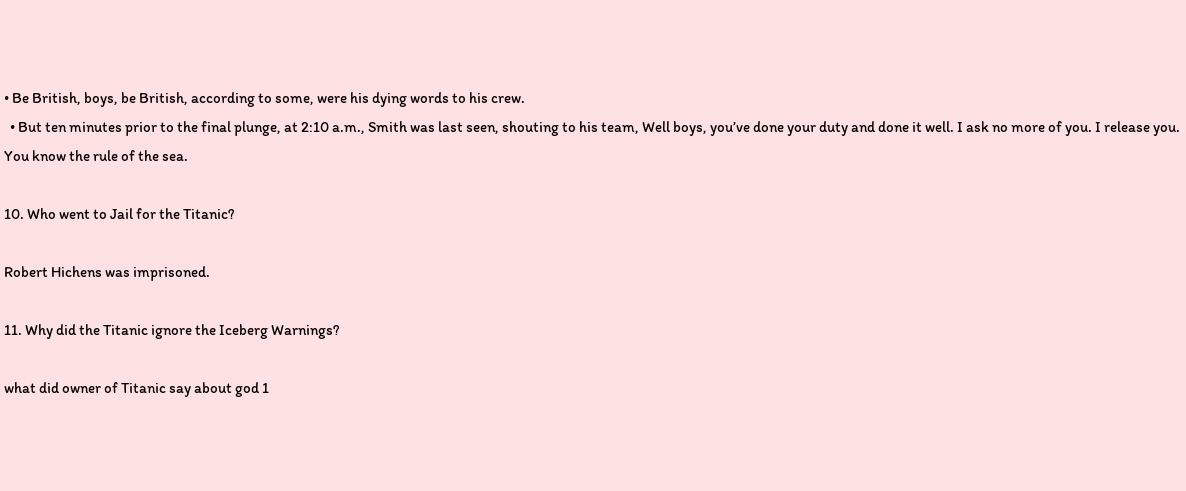• Be British, boys, be British, according to some, were his dying words to his crew.
  • But ten minutes prior to the final plunge, at 2:10 a.m., Smith was last seen, shouting to his team, Well boys, you’ve done your duty and done it well. I ask no more of you. I release you. You know the rule of the sea.

10. Who went to Jail for the Titanic?

Robert Hichens was imprisoned.

11. Why did the Titanic ignore the Iceberg Warnings?

what did owner of Titanic say about god 1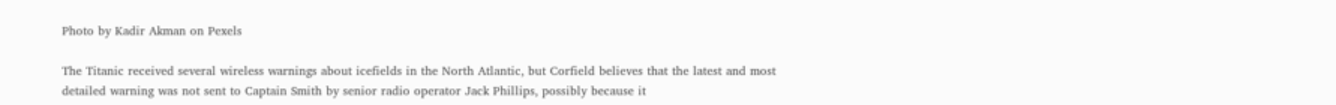Photo by Kadir Akman on Pexels

The Titanic received several wireless warnings about icefields in the North Atlantic, but Corfield believes that the latest and most detailed warning was not sent to Captain Smith by senior radio operator Jack Phillips, possibly because it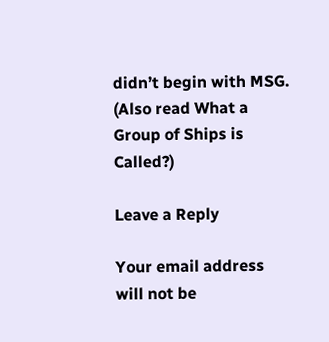didn’t begin with MSG. (Also read What a Group of Ships is Called?)

Leave a Reply

Your email address will not be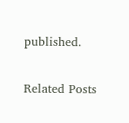published.

Related Posts